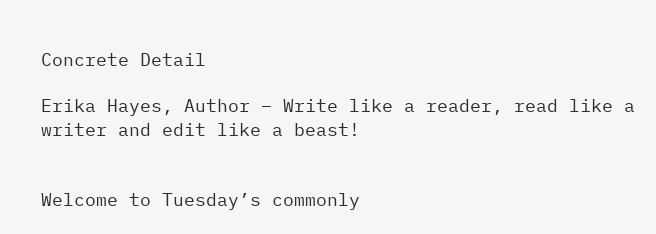Concrete Detail

Erika Hayes, Author – Write like a reader, read like a writer and edit like a beast!


Welcome to Tuesday’s commonly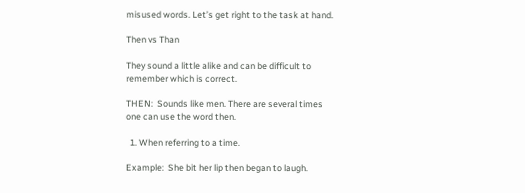misused words. Let’s get right to the task at hand.

Then vs Than

They sound a little alike and can be difficult to remember which is correct.

THEN:  Sounds like men. There are several times one can use the word then.

  1. When referring to a time.

Example:  She bit her lip then began to laugh.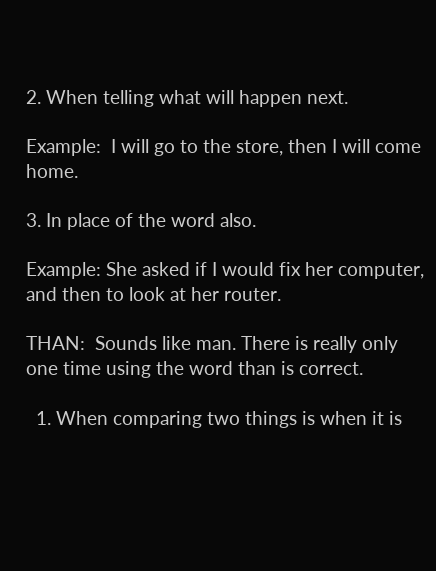2. When telling what will happen next.

Example:  I will go to the store, then I will come home.

3. In place of the word also.

Example: She asked if I would fix her computer, and then to look at her router.

THAN:  Sounds like man. There is really only one time using the word than is correct.

  1. When comparing two things is when it is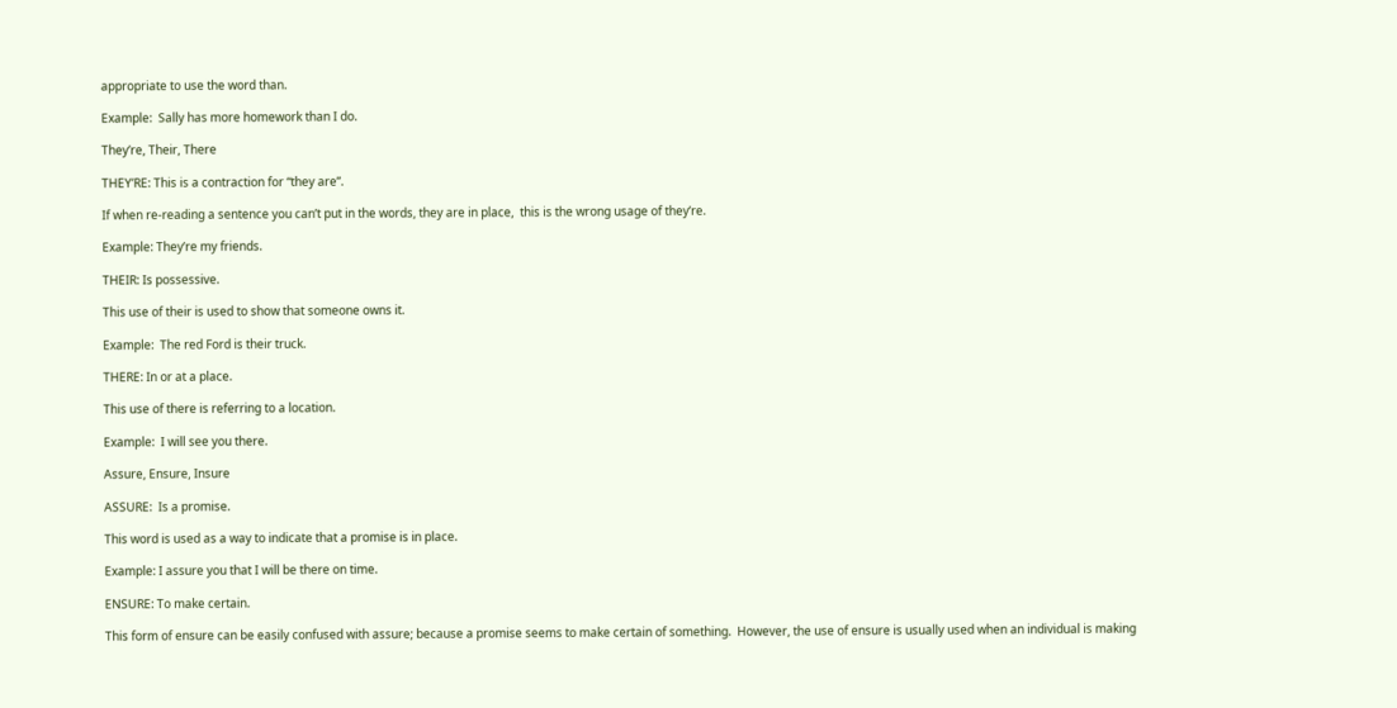appropriate to use the word than.

Example:  Sally has more homework than I do.

They’re, Their, There

THEY’RE: This is a contraction for “they are”.

If when re-reading a sentence you can’t put in the words, they are in place,  this is the wrong usage of they’re.

Example: They’re my friends.

THEIR: Is possessive.

This use of their is used to show that someone owns it.

Example:  The red Ford is their truck.

THERE: In or at a place.

This use of there is referring to a location.

Example:  I will see you there.

Assure, Ensure, Insure

ASSURE:  Is a promise.

This word is used as a way to indicate that a promise is in place.

Example: I assure you that I will be there on time.

ENSURE: To make certain.

This form of ensure can be easily confused with assure; because a promise seems to make certain of something.  However, the use of ensure is usually used when an individual is making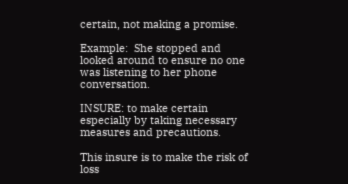certain, not making a promise.

Example:  She stopped and looked around to ensure no one was listening to her phone conversation.

INSURE: to make certain especially by taking necessary measures and precautions.

This insure is to make the risk of loss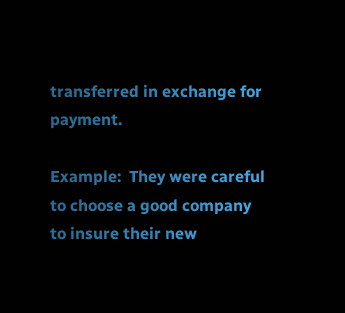transferred in exchange for payment.

Example:  They were careful to choose a good company to insure their new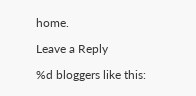home.

Leave a Reply

%d bloggers like this: